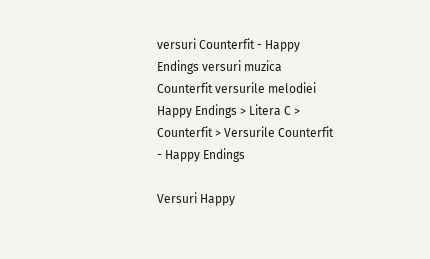versuri Counterfit - Happy Endings versuri muzica Counterfit versurile melodiei Happy Endings > Litera C > Counterfit > Versurile Counterfit - Happy Endings

Versuri Happy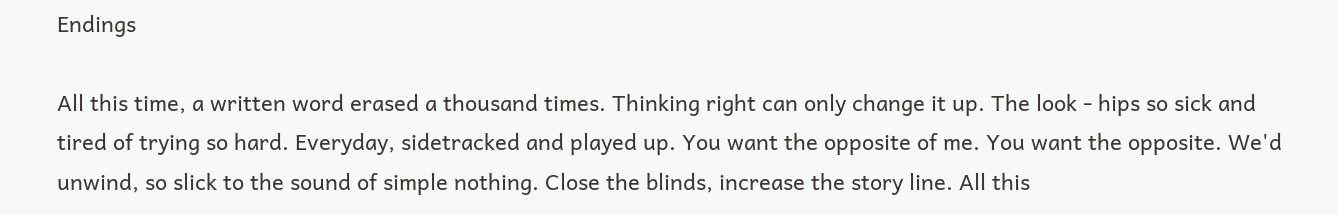Endings

All this time, a written word erased a thousand times. Thinking right can only change it up. The look - hips so sick and tired of trying so hard. Everyday, sidetracked and played up. You want the opposite of me. You want the opposite. We'd unwind, so slick to the sound of simple nothing. Close the blinds, increase the story line. All this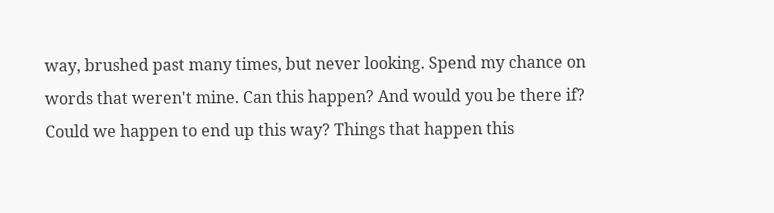way, brushed past many times, but never looking. Spend my chance on words that weren't mine. Can this happen? And would you be there if? Could we happen to end up this way? Things that happen this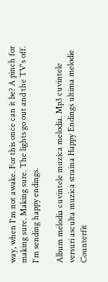way, when I'm not awake. For this once can it be? A pinch for making sure. Making sure. The lights go out and the TV's off. I'm sending happy endings.

Album melodia cuvintele muzica melodia. Mp3 cuvintele versuri asculta muzica straina Happy Endings ultima melodie Counterfit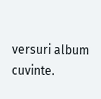versuri album cuvinte.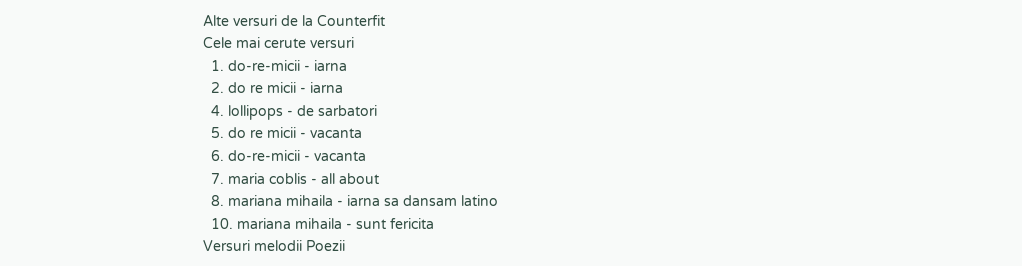Alte versuri de la Counterfit
Cele mai cerute versuri
  1. do-re-micii - iarna
  2. do re micii - iarna
  4. lollipops - de sarbatori
  5. do re micii - vacanta
  6. do-re-micii - vacanta
  7. maria coblis - all about
  8. mariana mihaila - iarna sa dansam latino
  10. mariana mihaila - sunt fericita
Versuri melodii Poezii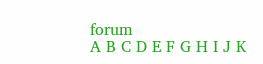forum
A B C D E F G H I J K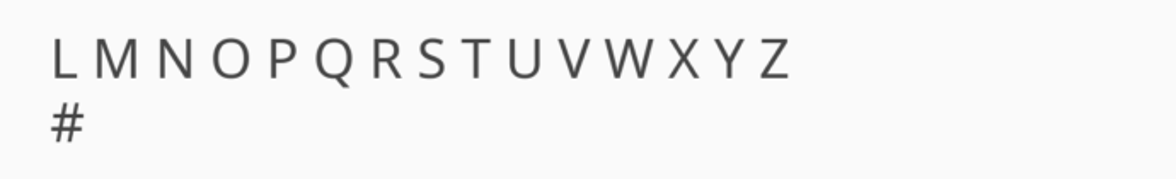L M N O P Q R S T U V W X Y Z #